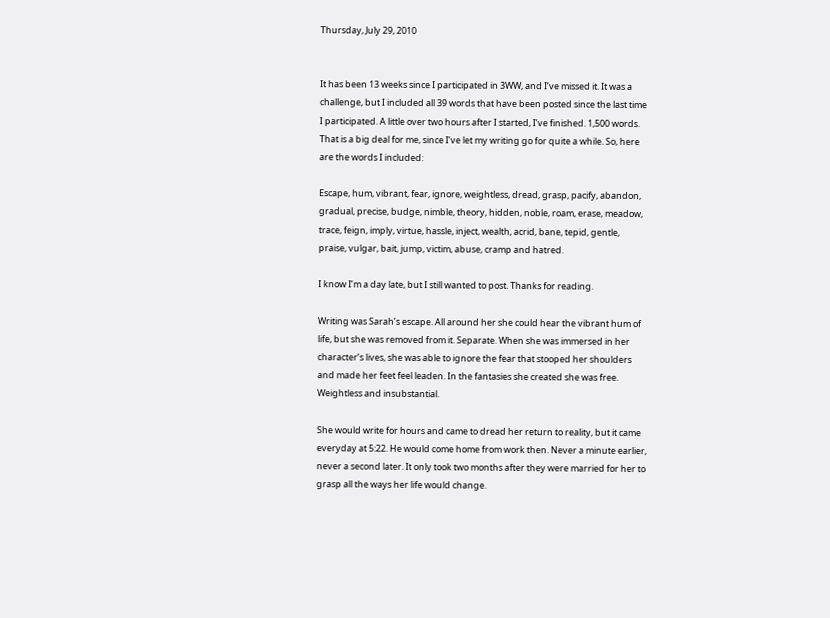Thursday, July 29, 2010


It has been 13 weeks since I participated in 3WW, and I’ve missed it. It was a challenge, but I included all 39 words that have been posted since the last time I participated. A little over two hours after I started, I’ve finished. 1,500 words. That is a big deal for me, since I’ve let my writing go for quite a while. So, here are the words I included:

Escape, hum, vibrant, fear, ignore, weightless, dread, grasp, pacify, abandon, gradual, precise, budge, nimble, theory, hidden, noble, roam, erase, meadow, trace, feign, imply, virtue, hassle, inject, wealth, acrid, bane, tepid, gentle, praise, vulgar, bait, jump, victim, abuse, cramp and hatred.

I know I’m a day late, but I still wanted to post. Thanks for reading.

Writing was Sarah’s escape. All around her she could hear the vibrant hum of life, but she was removed from it. Separate. When she was immersed in her character’s lives, she was able to ignore the fear that stooped her shoulders and made her feet feel leaden. In the fantasies she created she was free. Weightless and insubstantial.

She would write for hours and came to dread her return to reality, but it came everyday at 5:22. He would come home from work then. Never a minute earlier, never a second later. It only took two months after they were married for her to grasp all the ways her life would change.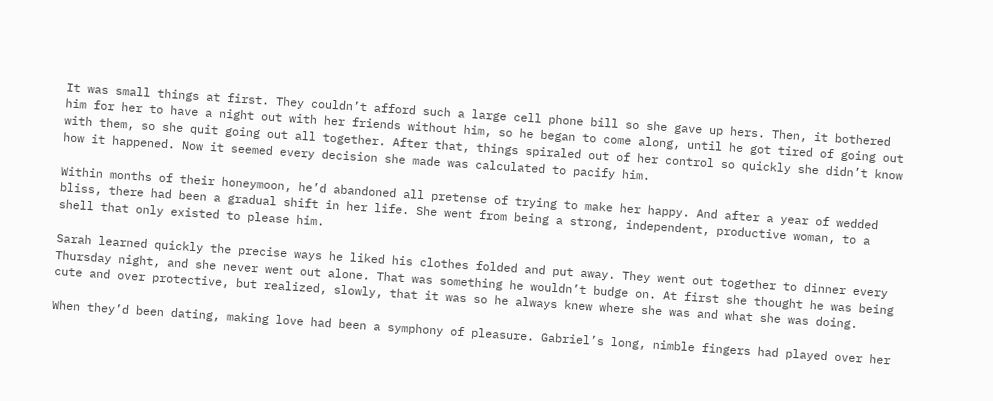It was small things at first. They couldn’t afford such a large cell phone bill so she gave up hers. Then, it bothered him for her to have a night out with her friends without him, so he began to come along, until he got tired of going out with them, so she quit going out all together. After that, things spiraled out of her control so quickly she didn’t know how it happened. Now it seemed every decision she made was calculated to pacify him.

Within months of their honeymoon, he’d abandoned all pretense of trying to make her happy. And after a year of wedded bliss, there had been a gradual shift in her life. She went from being a strong, independent, productive woman, to a shell that only existed to please him.

Sarah learned quickly the precise ways he liked his clothes folded and put away. They went out together to dinner every Thursday night, and she never went out alone. That was something he wouldn’t budge on. At first she thought he was being cute and over protective, but realized, slowly, that it was so he always knew where she was and what she was doing.

When they’d been dating, making love had been a symphony of pleasure. Gabriel’s long, nimble fingers had played over her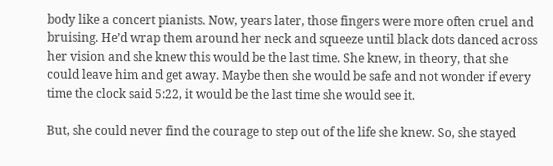body like a concert pianists. Now, years later, those fingers were more often cruel and bruising. He’d wrap them around her neck and squeeze until black dots danced across her vision and she knew this would be the last time. She knew, in theory, that she could leave him and get away. Maybe then she would be safe and not wonder if every time the clock said 5:22, it would be the last time she would see it.

But, she could never find the courage to step out of the life she knew. So, she stayed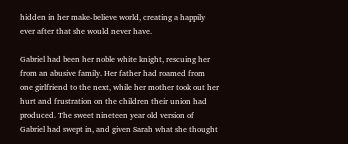hidden in her make-believe world, creating a happily ever after that she would never have.

Gabriel had been her noble white knight, rescuing her from an abusive family. Her father had roamed from one girlfriend to the next, while her mother took out her hurt and frustration on the children their union had produced. The sweet nineteen year old version of Gabriel had swept in, and given Sarah what she thought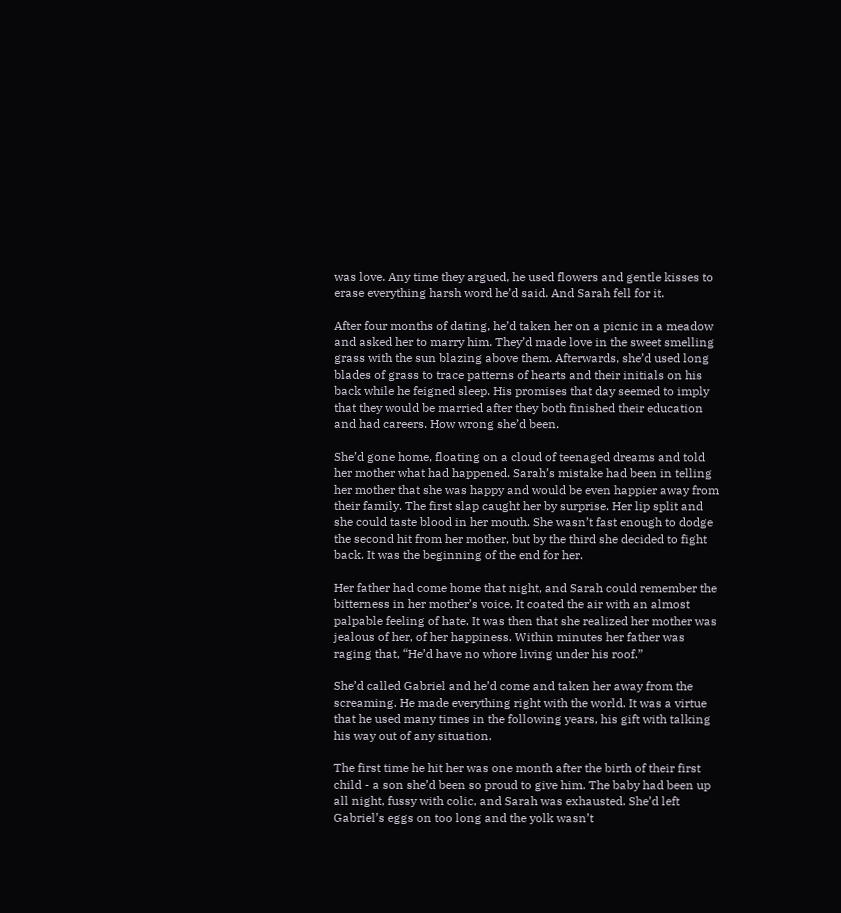was love. Any time they argued, he used flowers and gentle kisses to erase everything harsh word he’d said. And Sarah fell for it.

After four months of dating, he’d taken her on a picnic in a meadow and asked her to marry him. They’d made love in the sweet smelling grass with the sun blazing above them. Afterwards, she’d used long blades of grass to trace patterns of hearts and their initials on his back while he feigned sleep. His promises that day seemed to imply that they would be married after they both finished their education and had careers. How wrong she’d been.

She’d gone home, floating on a cloud of teenaged dreams and told her mother what had happened. Sarah’s mistake had been in telling her mother that she was happy and would be even happier away from their family. The first slap caught her by surprise. Her lip split and she could taste blood in her mouth. She wasn’t fast enough to dodge the second hit from her mother, but by the third she decided to fight back. It was the beginning of the end for her.

Her father had come home that night, and Sarah could remember the bitterness in her mother’s voice. It coated the air with an almost palpable feeling of hate. It was then that she realized her mother was jealous of her, of her happiness. Within minutes her father was raging that, “He’d have no whore living under his roof.”

She’d called Gabriel and he’d come and taken her away from the screaming. He made everything right with the world. It was a virtue that he used many times in the following years, his gift with talking his way out of any situation.

The first time he hit her was one month after the birth of their first child - a son she’d been so proud to give him. The baby had been up all night, fussy with colic, and Sarah was exhausted. She’d left Gabriel’s eggs on too long and the yolk wasn’t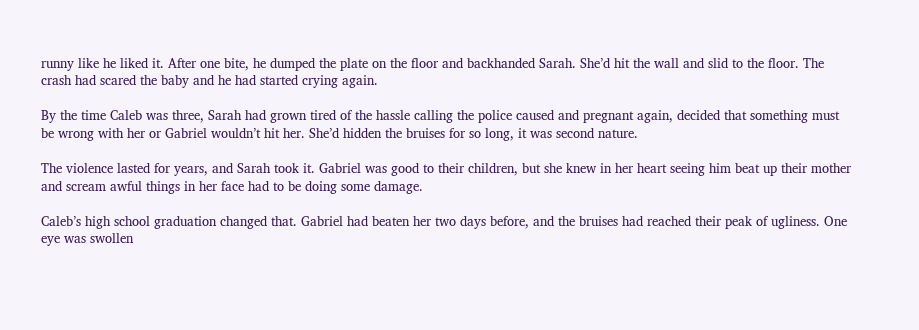runny like he liked it. After one bite, he dumped the plate on the floor and backhanded Sarah. She’d hit the wall and slid to the floor. The crash had scared the baby and he had started crying again.

By the time Caleb was three, Sarah had grown tired of the hassle calling the police caused and pregnant again, decided that something must be wrong with her or Gabriel wouldn’t hit her. She’d hidden the bruises for so long, it was second nature.

The violence lasted for years, and Sarah took it. Gabriel was good to their children, but she knew in her heart seeing him beat up their mother and scream awful things in her face had to be doing some damage.

Caleb’s high school graduation changed that. Gabriel had beaten her two days before, and the bruises had reached their peak of ugliness. One eye was swollen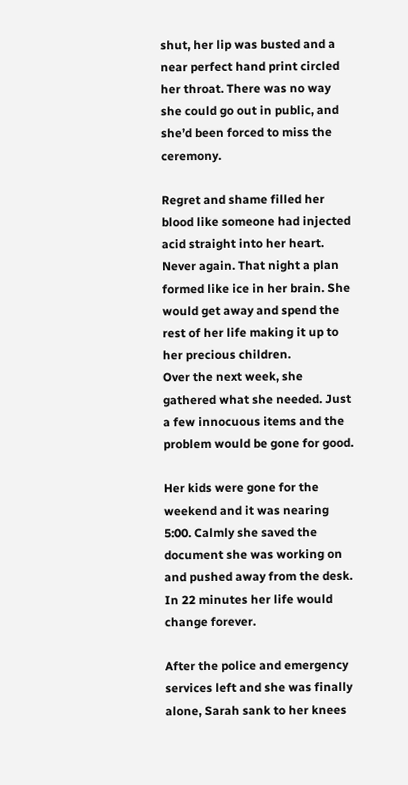shut, her lip was busted and a near perfect hand print circled her throat. There was no way she could go out in public, and she’d been forced to miss the ceremony.

Regret and shame filled her blood like someone had injected acid straight into her heart. Never again. That night a plan formed like ice in her brain. She would get away and spend the rest of her life making it up to her precious children.
Over the next week, she gathered what she needed. Just a few innocuous items and the problem would be gone for good.

Her kids were gone for the weekend and it was nearing 5:00. Calmly she saved the document she was working on and pushed away from the desk. In 22 minutes her life would change forever.

After the police and emergency services left and she was finally alone, Sarah sank to her knees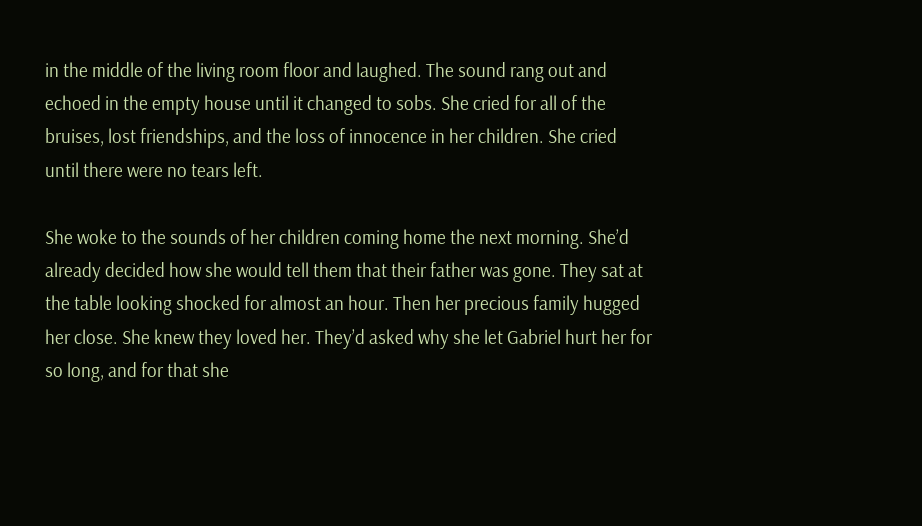in the middle of the living room floor and laughed. The sound rang out and echoed in the empty house until it changed to sobs. She cried for all of the bruises, lost friendships, and the loss of innocence in her children. She cried until there were no tears left.

She woke to the sounds of her children coming home the next morning. She’d already decided how she would tell them that their father was gone. They sat at the table looking shocked for almost an hour. Then her precious family hugged her close. She knew they loved her. They’d asked why she let Gabriel hurt her for so long, and for that she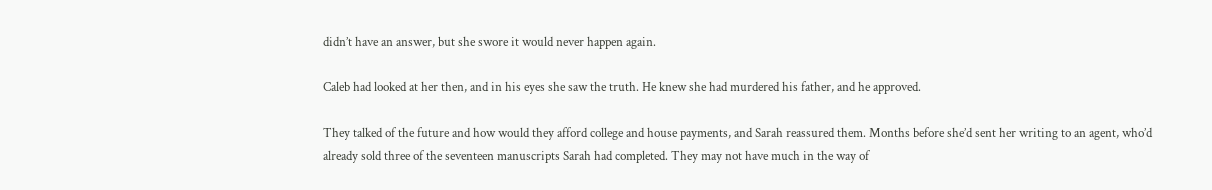didn’t have an answer, but she swore it would never happen again.

Caleb had looked at her then, and in his eyes she saw the truth. He knew she had murdered his father, and he approved.

They talked of the future and how would they afford college and house payments, and Sarah reassured them. Months before she’d sent her writing to an agent, who’d already sold three of the seventeen manuscripts Sarah had completed. They may not have much in the way of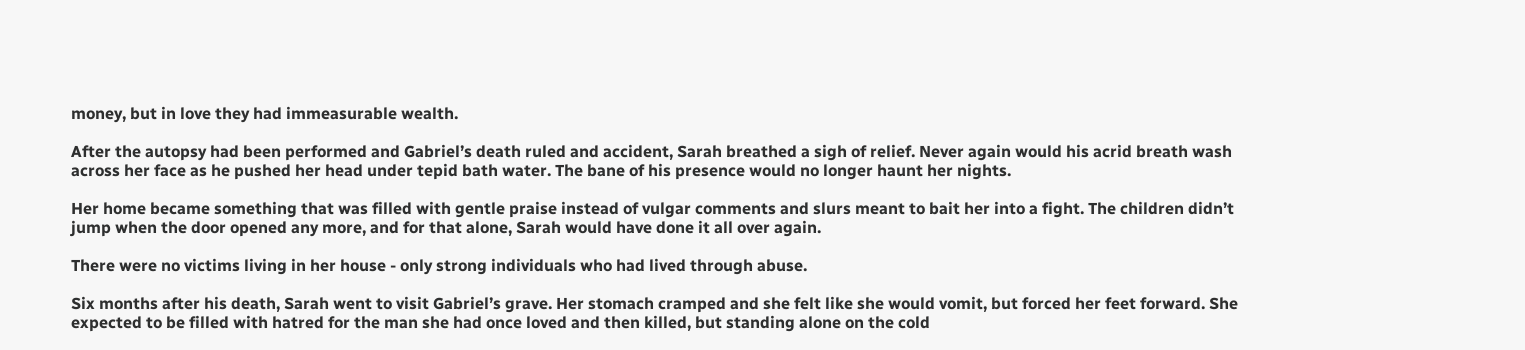money, but in love they had immeasurable wealth.

After the autopsy had been performed and Gabriel’s death ruled and accident, Sarah breathed a sigh of relief. Never again would his acrid breath wash across her face as he pushed her head under tepid bath water. The bane of his presence would no longer haunt her nights.

Her home became something that was filled with gentle praise instead of vulgar comments and slurs meant to bait her into a fight. The children didn’t jump when the door opened any more, and for that alone, Sarah would have done it all over again.

There were no victims living in her house - only strong individuals who had lived through abuse.

Six months after his death, Sarah went to visit Gabriel’s grave. Her stomach cramped and she felt like she would vomit, but forced her feet forward. She expected to be filled with hatred for the man she had once loved and then killed, but standing alone on the cold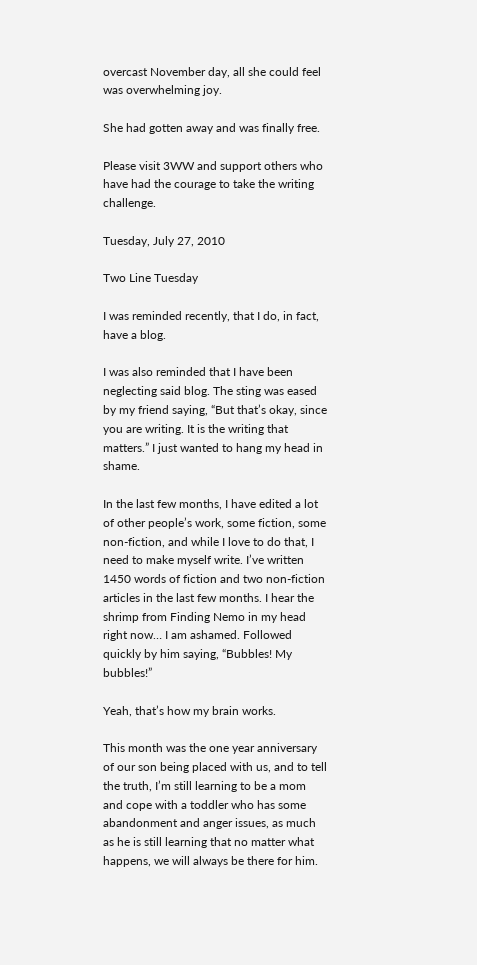overcast November day, all she could feel was overwhelming joy.

She had gotten away and was finally free.

Please visit 3WW and support others who have had the courage to take the writing challenge.

Tuesday, July 27, 2010

Two Line Tuesday

I was reminded recently, that I do, in fact, have a blog.

I was also reminded that I have been neglecting said blog. The sting was eased by my friend saying, “But that’s okay, since you are writing. It is the writing that matters.” I just wanted to hang my head in shame.

In the last few months, I have edited a lot of other people’s work, some fiction, some non-fiction, and while I love to do that, I need to make myself write. I’ve written 1450 words of fiction and two non-fiction articles in the last few months. I hear the shrimp from Finding Nemo in my head right now… I am ashamed. Followed quickly by him saying, “Bubbles! My bubbles!”

Yeah, that’s how my brain works.

This month was the one year anniversary of our son being placed with us, and to tell the truth, I’m still learning to be a mom and cope with a toddler who has some abandonment and anger issues, as much as he is still learning that no matter what happens, we will always be there for him.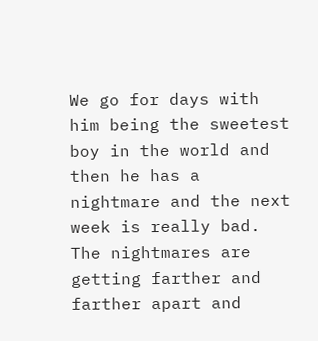We go for days with him being the sweetest boy in the world and then he has a nightmare and the next week is really bad. The nightmares are getting farther and farther apart and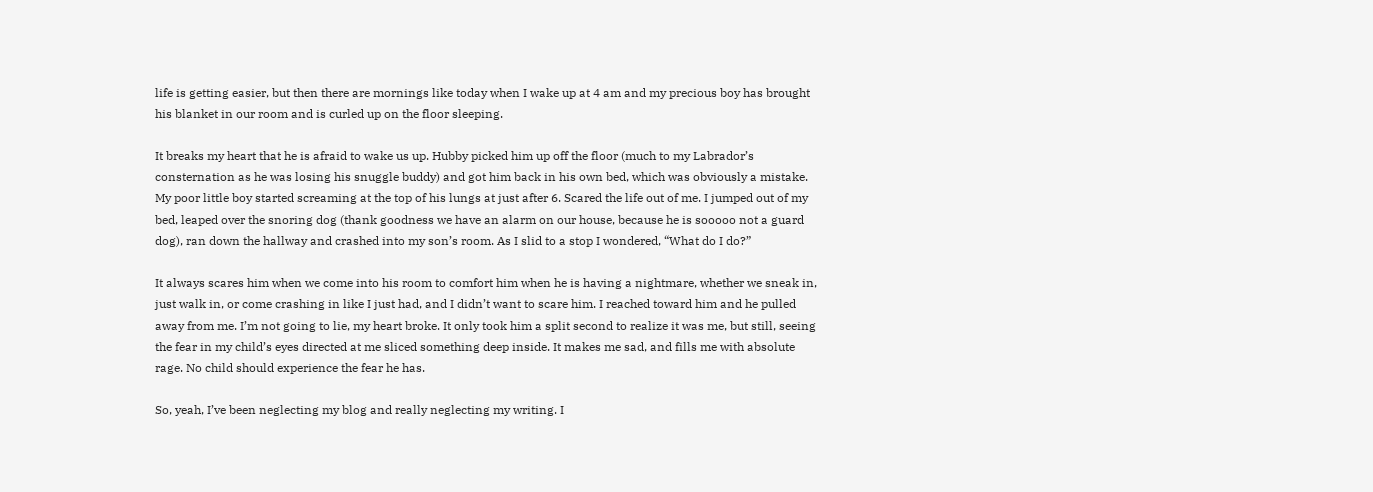life is getting easier, but then there are mornings like today when I wake up at 4 am and my precious boy has brought his blanket in our room and is curled up on the floor sleeping.

It breaks my heart that he is afraid to wake us up. Hubby picked him up off the floor (much to my Labrador’s consternation as he was losing his snuggle buddy) and got him back in his own bed, which was obviously a mistake. My poor little boy started screaming at the top of his lungs at just after 6. Scared the life out of me. I jumped out of my bed, leaped over the snoring dog (thank goodness we have an alarm on our house, because he is sooooo not a guard dog), ran down the hallway and crashed into my son’s room. As I slid to a stop I wondered, “What do I do?”

It always scares him when we come into his room to comfort him when he is having a nightmare, whether we sneak in, just walk in, or come crashing in like I just had, and I didn’t want to scare him. I reached toward him and he pulled away from me. I’m not going to lie, my heart broke. It only took him a split second to realize it was me, but still, seeing the fear in my child’s eyes directed at me sliced something deep inside. It makes me sad, and fills me with absolute rage. No child should experience the fear he has.

So, yeah, I’ve been neglecting my blog and really neglecting my writing. I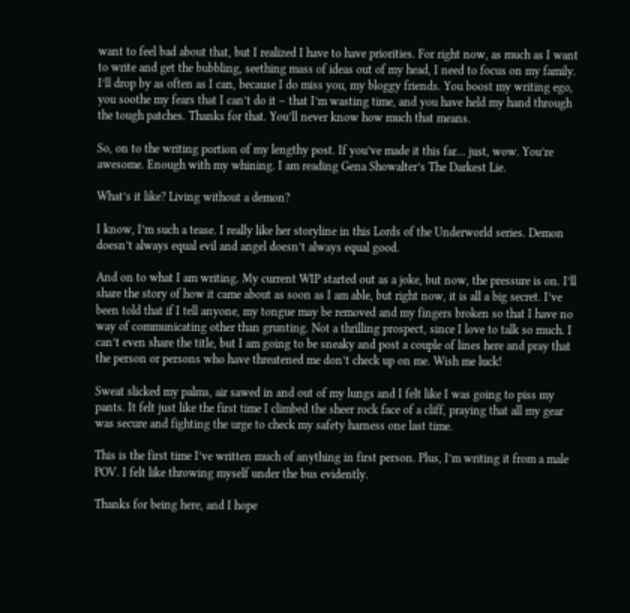want to feel bad about that, but I realized I have to have priorities. For right now, as much as I want to write and get the bubbling, seething mass of ideas out of my head, I need to focus on my family. I’ll drop by as often as I can, because I do miss you, my bloggy friends. You boost my writing ego, you soothe my fears that I can’t do it – that I’m wasting time, and you have held my hand through the tough patches. Thanks for that. You’ll never know how much that means.

So, on to the writing portion of my lengthy post. If you’ve made it this far… just, wow. You’re awesome. Enough with my whining. I am reading Gena Showalter’s The Darkest Lie.

What’s it like? Living without a demon?

I know, I’m such a tease. I really like her storyline in this Lords of the Underworld series. Demon doesn’t always equal evil and angel doesn’t always equal good.

And on to what I am writing. My current WIP started out as a joke, but now, the pressure is on. I’ll share the story of how it came about as soon as I am able, but right now, it is all a big secret. I’ve been told that if I tell anyone, my tongue may be removed and my fingers broken so that I have no way of communicating other than grunting. Not a thrilling prospect, since I love to talk so much. I can’t even share the title, but I am going to be sneaky and post a couple of lines here and pray that the person or persons who have threatened me don’t check up on me. Wish me luck!

Sweat slicked my palms, air sawed in and out of my lungs and I felt like I was going to piss my pants. It felt just like the first time I climbed the sheer rock face of a cliff, praying that all my gear was secure and fighting the urge to check my safety harness one last time.

This is the first time I’ve written much of anything in first person. Plus, I’m writing it from a male POV. I felt like throwing myself under the bus evidently.

Thanks for being here, and I hope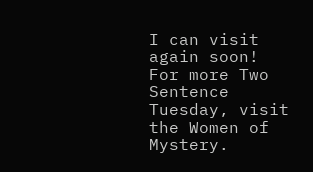I can visit again soon! For more Two Sentence Tuesday, visit the Women of Mystery.